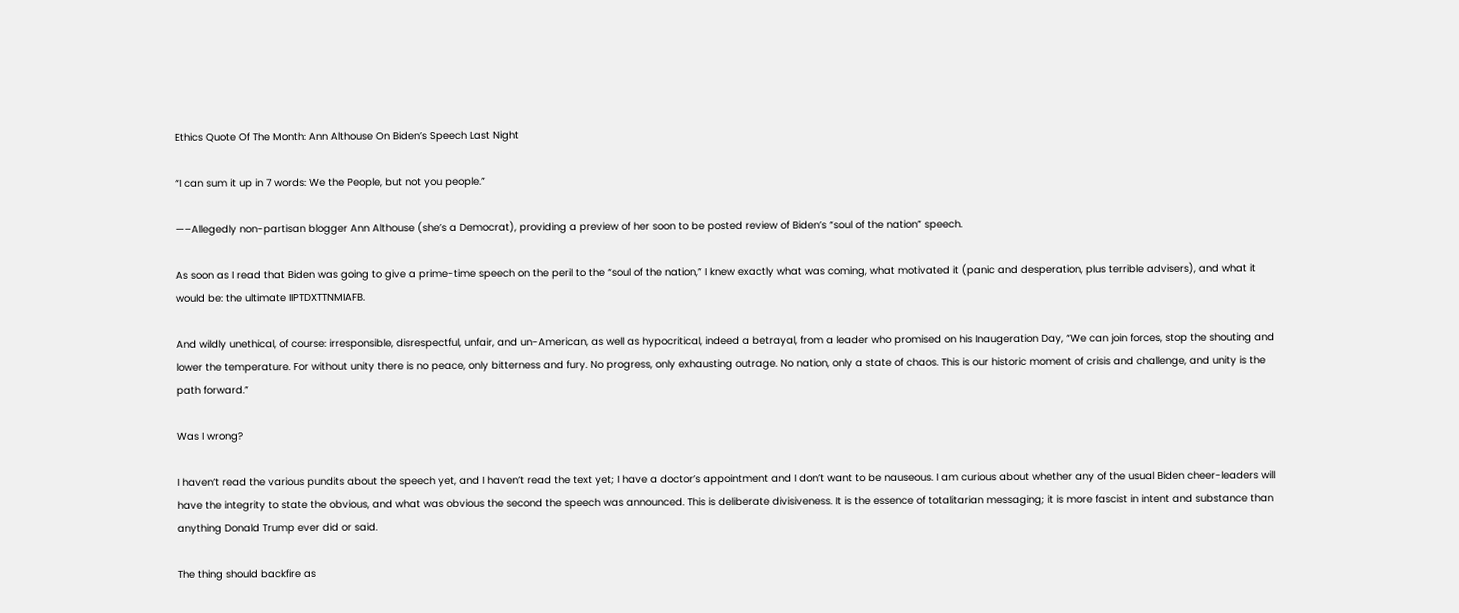Ethics Quote Of The Month: Ann Althouse On Biden’s Speech Last Night

“I can sum it up in 7 words: We the People, but not you people.”

—–Allegedly non-partisan blogger Ann Althouse (she’s a Democrat), providing a preview of her soon to be posted review of Biden’s “soul of the nation” speech.

As soon as I read that Biden was going to give a prime-time speech on the peril to the “soul of the nation,” I knew exactly what was coming, what motivated it (panic and desperation, plus terrible advisers), and what it would be: the ultimate IIPTDXTTNMIAFB.

And wildly unethical, of course: irresponsible, disrespectful, unfair, and un-American, as well as hypocritical, indeed a betrayal, from a leader who promised on his Inaugeration Day, “We can join forces, stop the shouting and lower the temperature. For without unity there is no peace, only bitterness and fury. No progress, only exhausting outrage. No nation, only a state of chaos. This is our historic moment of crisis and challenge, and unity is the path forward.”

Was I wrong?

I haven’t read the various pundits about the speech yet, and I haven’t read the text yet; I have a doctor’s appointment and I don’t want to be nauseous. I am curious about whether any of the usual Biden cheer-leaders will have the integrity to state the obvious, and what was obvious the second the speech was announced. This is deliberate divisiveness. It is the essence of totalitarian messaging; it is more fascist in intent and substance than anything Donald Trump ever did or said.

The thing should backfire as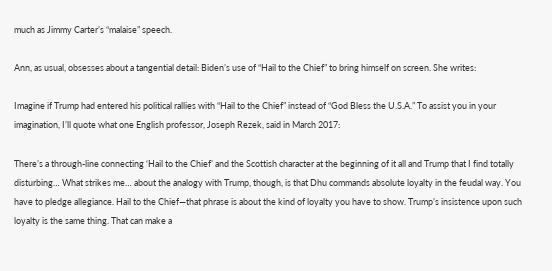much as Jimmy Carter’s “malaise” speech.

Ann, as usual, obsesses about a tangential detail: Biden’s use of “Hail to the Chief” to bring himself on screen. She writes:

Imagine if Trump had entered his political rallies with “Hail to the Chief” instead of “God Bless the U.S.A.” To assist you in your imagination, I’ll quote what one English professor, Joseph Rezek, said in March 2017:

There’s a through-line connecting ‘Hail to the Chief’ and the Scottish character at the beginning of it all and Trump that I find totally disturbing… What strikes me… about the analogy with Trump, though, is that Dhu commands absolute loyalty in the feudal way. You have to pledge allegiance. Hail to the Chief—that phrase is about the kind of loyalty you have to show. Trump’s insistence upon such loyalty is the same thing. That can make a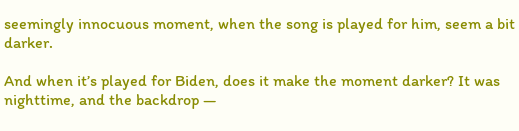seemingly innocuous moment, when the song is played for him, seem a bit darker.

And when it’s played for Biden, does it make the moment darker? It was nighttime, and the backdrop —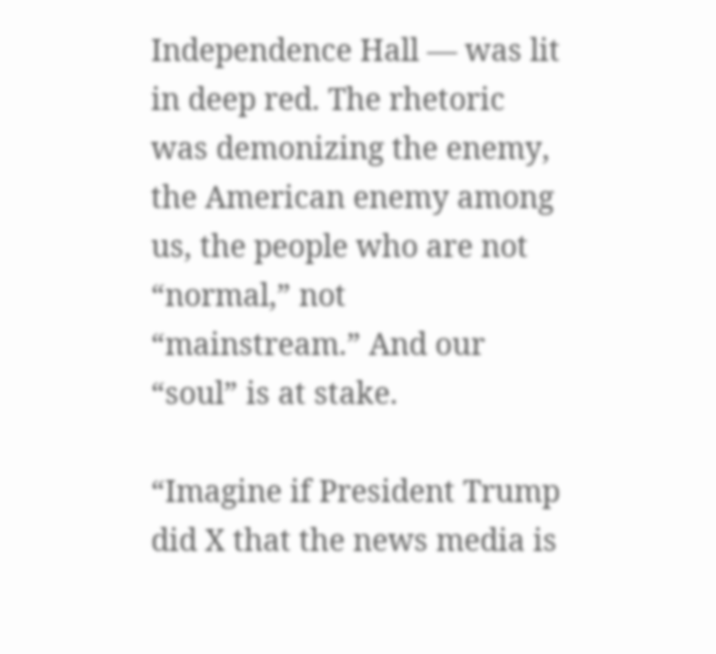Independence Hall — was lit in deep red. The rhetoric was demonizing the enemy, the American enemy among us, the people who are not “normal,” not “mainstream.” And our “soul” is at stake.

“Imagine if President Trump did X that the news media is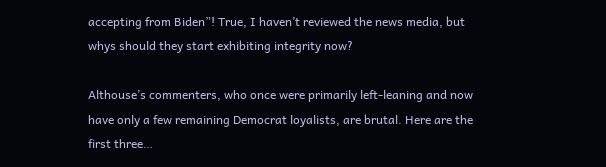accepting from Biden”! True, I haven’t reviewed the news media, but whys should they start exhibiting integrity now?

Althouse’s commenters, who once were primarily left-leaning and now have only a few remaining Democrat loyalists, are brutal. Here are the first three…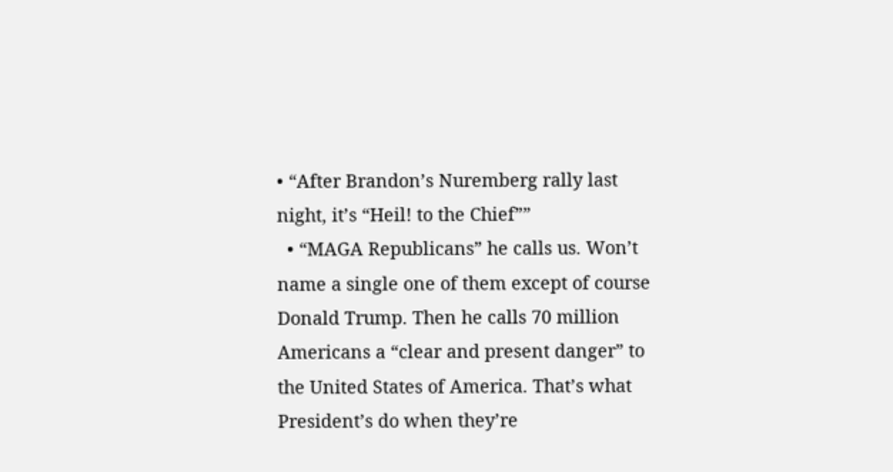• “After Brandon’s Nuremberg rally last night, it’s “Heil! to the Chief””
  • “MAGA Republicans” he calls us. Won’t name a single one of them except of course Donald Trump. Then he calls 70 million Americans a “clear and present danger” to the United States of America. That’s what President’s do when they’re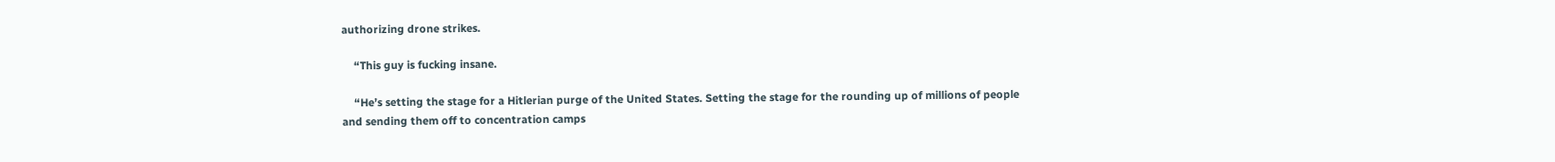authorizing drone strikes.

    “This guy is fucking insane.

    “He’s setting the stage for a Hitlerian purge of the United States. Setting the stage for the rounding up of millions of people and sending them off to concentration camps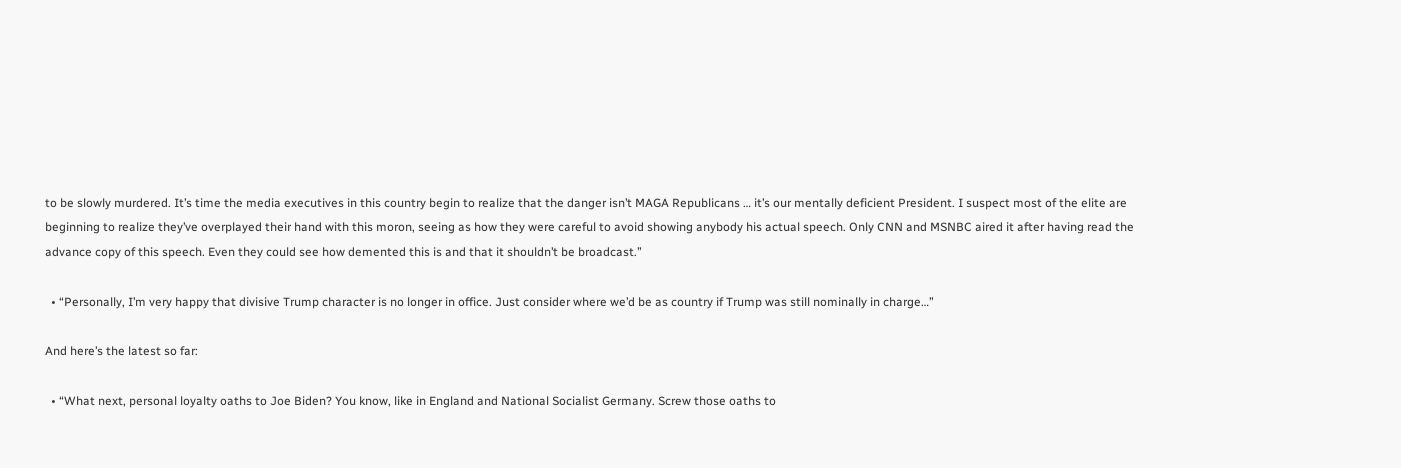to be slowly murdered. It’s time the media executives in this country begin to realize that the danger isn’t MAGA Republicans … it’s our mentally deficient President. I suspect most of the elite are beginning to realize they’ve overplayed their hand with this moron, seeing as how they were careful to avoid showing anybody his actual speech. Only CNN and MSNBC aired it after having read the advance copy of this speech. Even they could see how demented this is and that it shouldn’t be broadcast.”

  • “Personally, I’m very happy that divisive Trump character is no longer in office. Just consider where we’d be as country if Trump was still nominally in charge…”

And here’s the latest so far:

  • “What next, personal loyalty oaths to Joe Biden? You know, like in England and National Socialist Germany. Screw those oaths to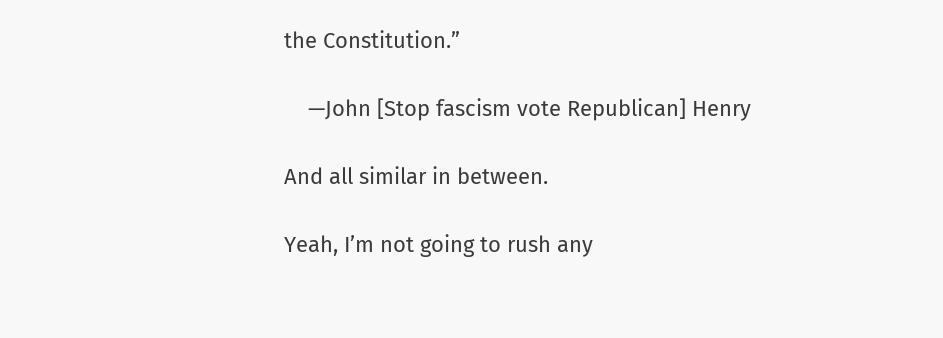the Constitution.”

    —John [Stop fascism vote Republican] Henry

And all similar in between.

Yeah, I’m not going to rush any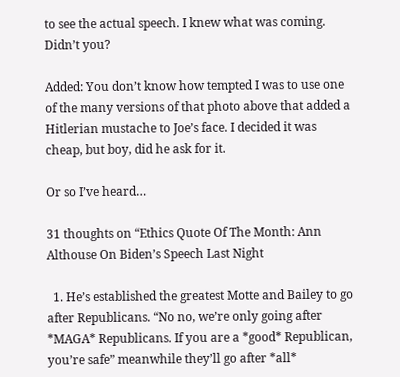to see the actual speech. I knew what was coming. Didn’t you?

Added: You don’t know how tempted I was to use one of the many versions of that photo above that added a Hitlerian mustache to Joe’s face. I decided it was cheap, but boy, did he ask for it.

Or so I’ve heard…

31 thoughts on “Ethics Quote Of The Month: Ann Althouse On Biden’s Speech Last Night

  1. He’s established the greatest Motte and Bailey to go after Republicans. “No no, we’re only going after *MAGA* Republicans. If you are a *good* Republican, you’re safe” meanwhile they’ll go after *all*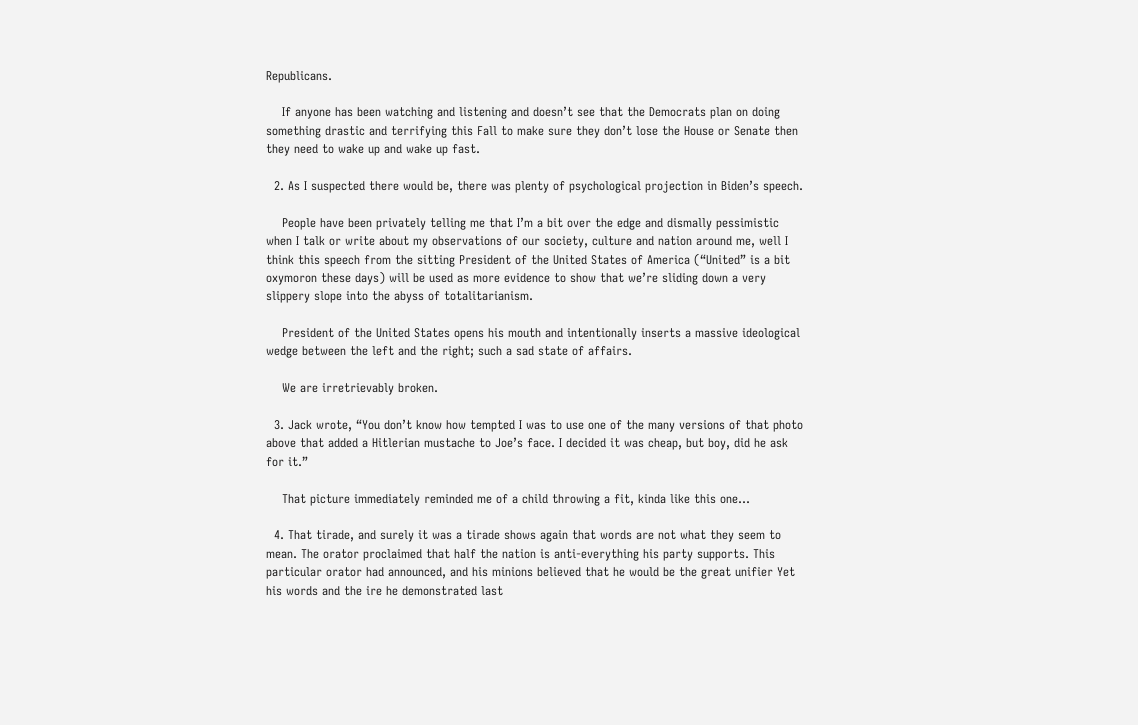Republicans.

    If anyone has been watching and listening and doesn’t see that the Democrats plan on doing something drastic and terrifying this Fall to make sure they don’t lose the House or Senate then they need to wake up and wake up fast.

  2. As I suspected there would be, there was plenty of psychological projection in Biden’s speech.

    People have been privately telling me that I’m a bit over the edge and dismally pessimistic when I talk or write about my observations of our society, culture and nation around me, well I think this speech from the sitting President of the United States of America (“United” is a bit oxymoron these days) will be used as more evidence to show that we’re sliding down a very slippery slope into the abyss of totalitarianism.

    President of the United States opens his mouth and intentionally inserts a massive ideological wedge between the left and the right; such a sad state of affairs.

    We are irretrievably broken.

  3. Jack wrote, “You don’t know how tempted I was to use one of the many versions of that photo above that added a Hitlerian mustache to Joe’s face. I decided it was cheap, but boy, did he ask for it.”

    That picture immediately reminded me of a child throwing a fit, kinda like this one…

  4. That tirade, and surely it was a tirade shows again that words are not what they seem to mean. The orator proclaimed that half the nation is anti-everything his party supports. This particular orator had announced, and his minions believed that he would be the great unifier Yet his words and the ire he demonstrated last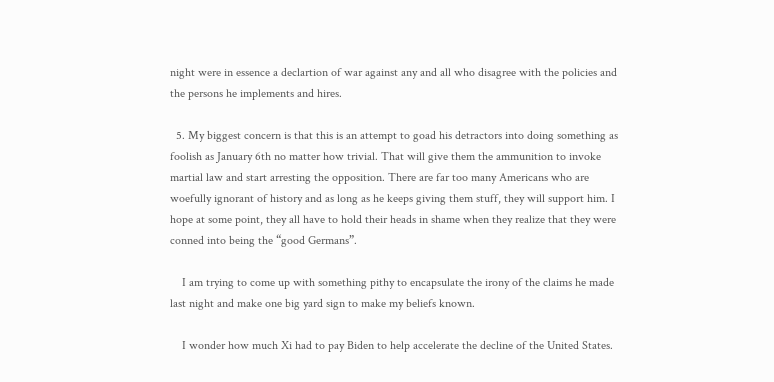night were in essence a declartion of war against any and all who disagree with the policies and the persons he implements and hires.

  5. My biggest concern is that this is an attempt to goad his detractors into doing something as foolish as January 6th no matter how trivial. That will give them the ammunition to invoke martial law and start arresting the opposition. There are far too many Americans who are woefully ignorant of history and as long as he keeps giving them stuff, they will support him. I hope at some point, they all have to hold their heads in shame when they realize that they were conned into being the “good Germans”.

    I am trying to come up with something pithy to encapsulate the irony of the claims he made last night and make one big yard sign to make my beliefs known.

    I wonder how much Xi had to pay Biden to help accelerate the decline of the United States.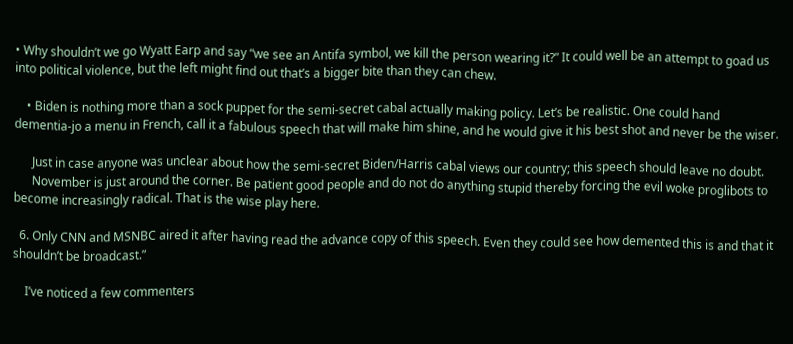• Why shouldn’t we go Wyatt Earp and say “we see an Antifa symbol, we kill the person wearing it?” It could well be an attempt to goad us into political violence, but the left might find out that’s a bigger bite than they can chew.

    • Biden is nothing more than a sock puppet for the semi-secret cabal actually making policy. Let’s be realistic. One could hand dementia-jo a menu in French, call it a fabulous speech that will make him shine, and he would give it his best shot and never be the wiser.

      Just in case anyone was unclear about how the semi-secret Biden/Harris cabal views our country; this speech should leave no doubt.
      November is just around the corner. Be patient good people and do not do anything stupid thereby forcing the evil woke proglibots to become increasingly radical. That is the wise play here.

  6. Only CNN and MSNBC aired it after having read the advance copy of this speech. Even they could see how demented this is and that it shouldn’t be broadcast.”

    I’ve noticed a few commenters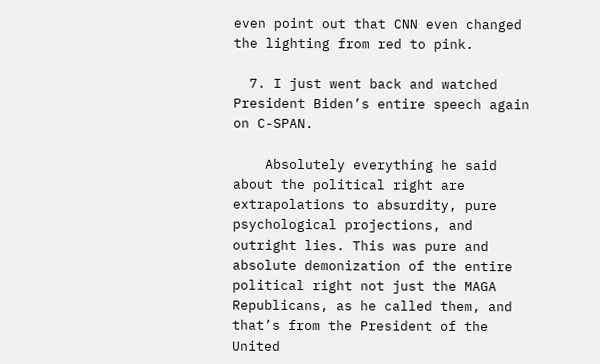even point out that CNN even changed the lighting from red to pink.

  7. I just went back and watched President Biden’s entire speech again on C-SPAN.

    Absolutely everything he said about the political right are extrapolations to absurdity, pure psychological projections, and outright lies. This was pure and absolute demonization of the entire political right not just the MAGA Republicans, as he called them, and that’s from the President of the United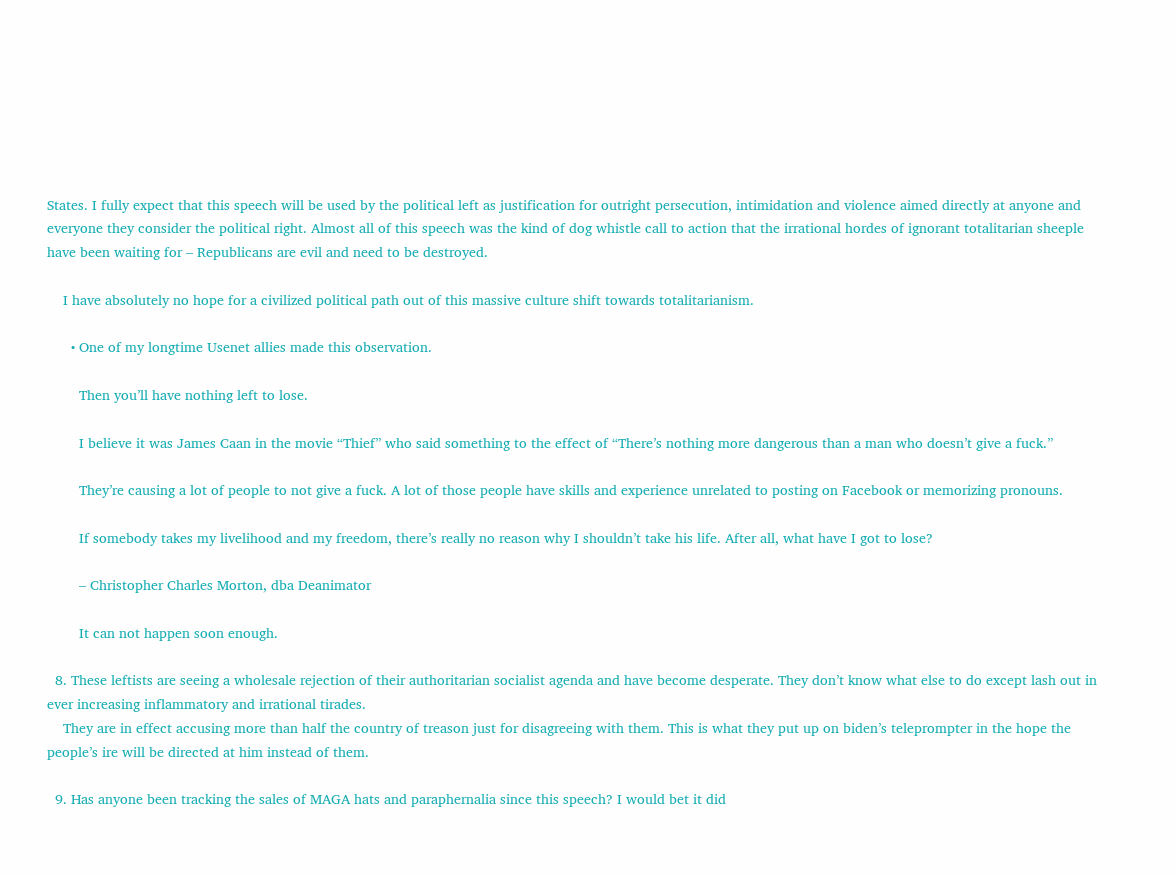States. I fully expect that this speech will be used by the political left as justification for outright persecution, intimidation and violence aimed directly at anyone and everyone they consider the political right. Almost all of this speech was the kind of dog whistle call to action that the irrational hordes of ignorant totalitarian sheeple have been waiting for – Republicans are evil and need to be destroyed.

    I have absolutely no hope for a civilized political path out of this massive culture shift towards totalitarianism.

      • One of my longtime Usenet allies made this observation.

        Then you’ll have nothing left to lose.

        I believe it was James Caan in the movie “Thief” who said something to the effect of “There’s nothing more dangerous than a man who doesn’t give a fuck.”

        They’re causing a lot of people to not give a fuck. A lot of those people have skills and experience unrelated to posting on Facebook or memorizing pronouns.

        If somebody takes my livelihood and my freedom, there’s really no reason why I shouldn’t take his life. After all, what have I got to lose?

        – Christopher Charles Morton, dba Deanimator

        It can not happen soon enough.

  8. These leftists are seeing a wholesale rejection of their authoritarian socialist agenda and have become desperate. They don’t know what else to do except lash out in ever increasing inflammatory and irrational tirades.
    They are in effect accusing more than half the country of treason just for disagreeing with them. This is what they put up on biden’s teleprompter in the hope the people’s ire will be directed at him instead of them.

  9. Has anyone been tracking the sales of MAGA hats and paraphernalia since this speech? I would bet it did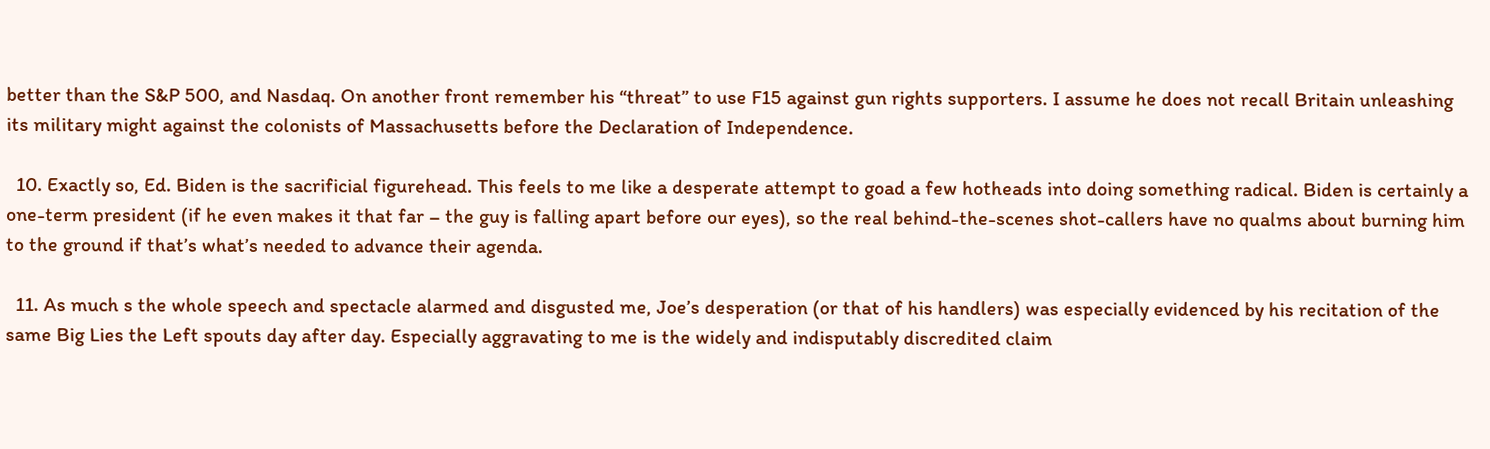better than the S&P 500, and Nasdaq. On another front remember his “threat” to use F15 against gun rights supporters. I assume he does not recall Britain unleashing its military might against the colonists of Massachusetts before the Declaration of Independence.

  10. Exactly so, Ed. Biden is the sacrificial figurehead. This feels to me like a desperate attempt to goad a few hotheads into doing something radical. Biden is certainly a one-term president (if he even makes it that far – the guy is falling apart before our eyes), so the real behind-the-scenes shot-callers have no qualms about burning him to the ground if that’s what’s needed to advance their agenda.

  11. As much s the whole speech and spectacle alarmed and disgusted me, Joe’s desperation (or that of his handlers) was especially evidenced by his recitation of the same Big Lies the Left spouts day after day. Especially aggravating to me is the widely and indisputably discredited claim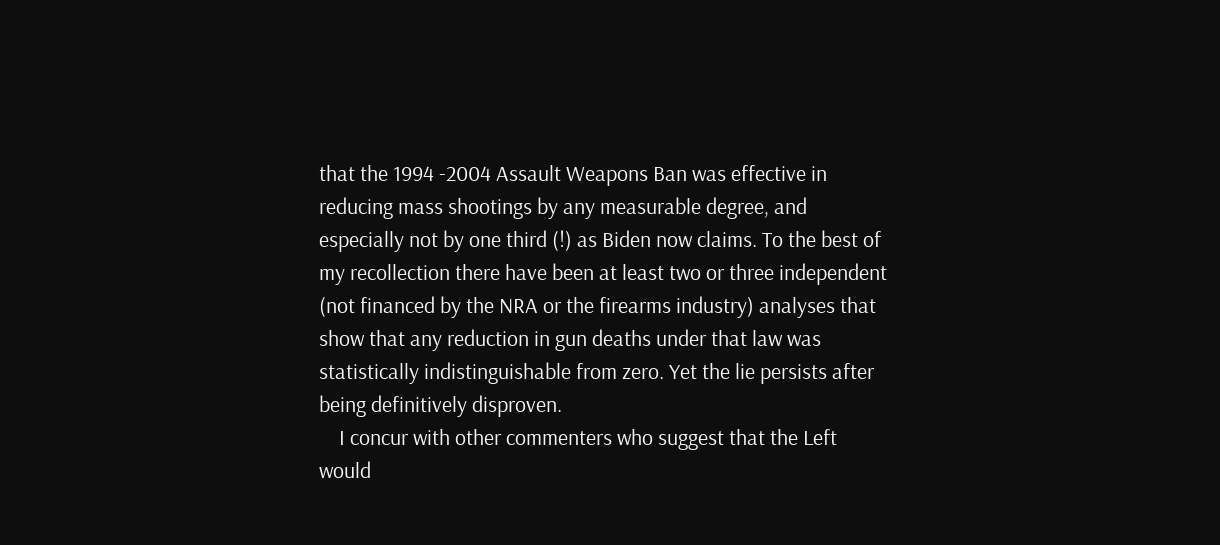that the 1994 -2004 Assault Weapons Ban was effective in reducing mass shootings by any measurable degree, and especially not by one third (!) as Biden now claims. To the best of my recollection there have been at least two or three independent (not financed by the NRA or the firearms industry) analyses that show that any reduction in gun deaths under that law was statistically indistinguishable from zero. Yet the lie persists after being definitively disproven.
    I concur with other commenters who suggest that the Left would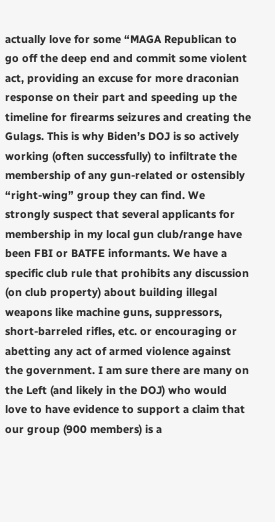actually love for some “MAGA Republican to go off the deep end and commit some violent act, providing an excuse for more draconian response on their part and speeding up the timeline for firearms seizures and creating the Gulags. This is why Biden’s DOJ is so actively working (often successfully) to infiltrate the membership of any gun-related or ostensibly “right-wing” group they can find. We strongly suspect that several applicants for membership in my local gun club/range have been FBI or BATFE informants. We have a specific club rule that prohibits any discussion (on club property) about building illegal weapons like machine guns, suppressors, short-barreled rifles, etc. or encouraging or abetting any act of armed violence against the government. I am sure there are many on the Left (and likely in the DOJ) who would love to have evidence to support a claim that our group (900 members) is a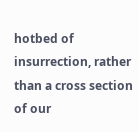hotbed of insurrection, rather than a cross section of our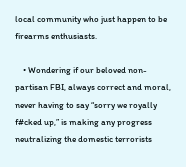local community who just happen to be firearms enthusiasts.

    • Wondering if our beloved non-partisan FBI, always correct and moral, never having to say “sorry we royally f#cked up,” is making any progress neutralizing the domestic terrorists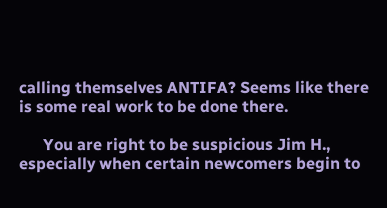calling themselves ANTIFA? Seems like there is some real work to be done there.

      You are right to be suspicious Jim H., especially when certain newcomers begin to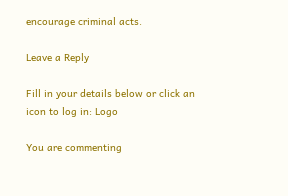encourage criminal acts.

Leave a Reply

Fill in your details below or click an icon to log in: Logo

You are commenting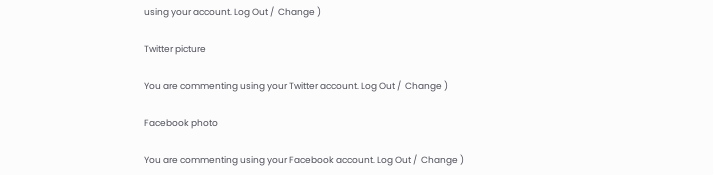using your account. Log Out /  Change )

Twitter picture

You are commenting using your Twitter account. Log Out /  Change )

Facebook photo

You are commenting using your Facebook account. Log Out /  Change )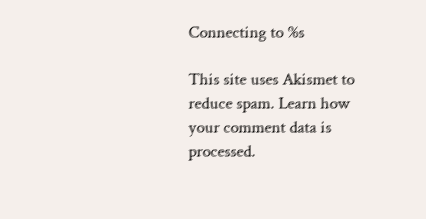Connecting to %s

This site uses Akismet to reduce spam. Learn how your comment data is processed.